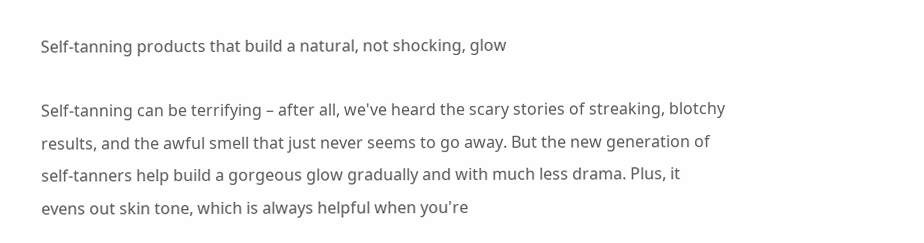Self-tanning products that build a natural, not shocking, glow

Self-tanning can be terrifying – after all, we've heard the scary stories of streaking, blotchy results, and the awful smell that just never seems to go away. But the new generation of self-tanners help build a gorgeous glow gradually and with much less drama. Plus, it evens out skin tone, which is always helpful when you're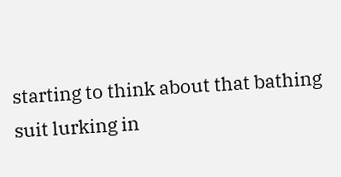starting to think about that bathing suit lurking in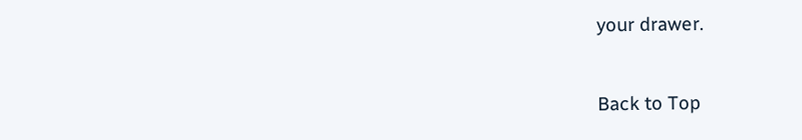your drawer.


Back to Top